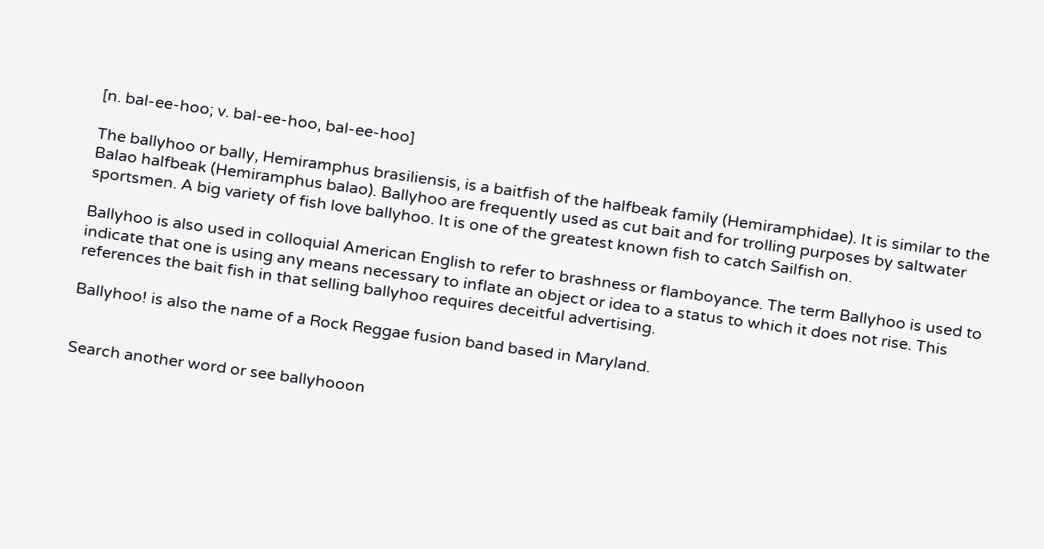[n. bal-ee-hoo; v. bal-ee-hoo, bal-ee-hoo]

The ballyhoo or bally, Hemiramphus brasiliensis, is a baitfish of the halfbeak family (Hemiramphidae). It is similar to the Balao halfbeak (Hemiramphus balao). Ballyhoo are frequently used as cut bait and for trolling purposes by saltwater sportsmen. A big variety of fish love ballyhoo. It is one of the greatest known fish to catch Sailfish on.

Ballyhoo is also used in colloquial American English to refer to brashness or flamboyance. The term Ballyhoo is used to indicate that one is using any means necessary to inflate an object or idea to a status to which it does not rise. This references the bait fish in that selling ballyhoo requires deceitful advertising.

Ballyhoo! is also the name of a Rock Reggae fusion band based in Maryland.


Search another word or see ballyhooon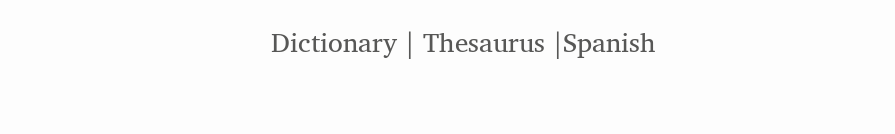Dictionary | Thesaurus |Spanish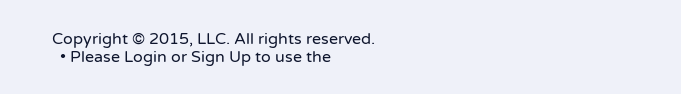Copyright © 2015, LLC. All rights reserved.
  • Please Login or Sign Up to use the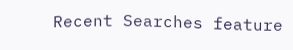Recent Searches feature